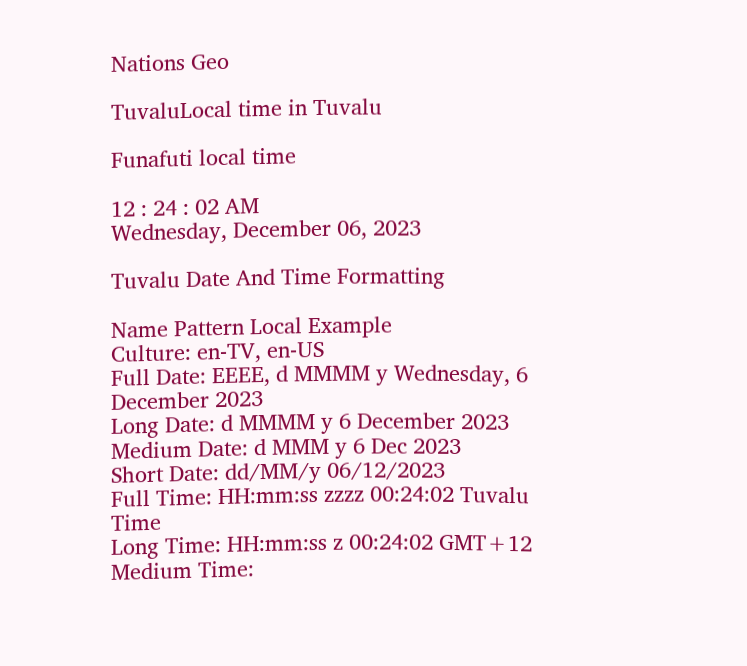Nations Geo

TuvaluLocal time in Tuvalu

Funafuti local time

12 : 24 : 02 AM
Wednesday, December 06, 2023

Tuvalu Date And Time Formatting

Name Pattern Local Example
Culture: en-TV, en-US
Full Date: EEEE, d MMMM y Wednesday, 6 December 2023
Long Date: d MMMM y 6 December 2023
Medium Date: d MMM y 6 Dec 2023
Short Date: dd/MM/y 06/12/2023
Full Time: HH:mm:ss zzzz 00:24:02 Tuvalu Time
Long Time: HH:mm:ss z 00:24:02 GMT+12
Medium Time: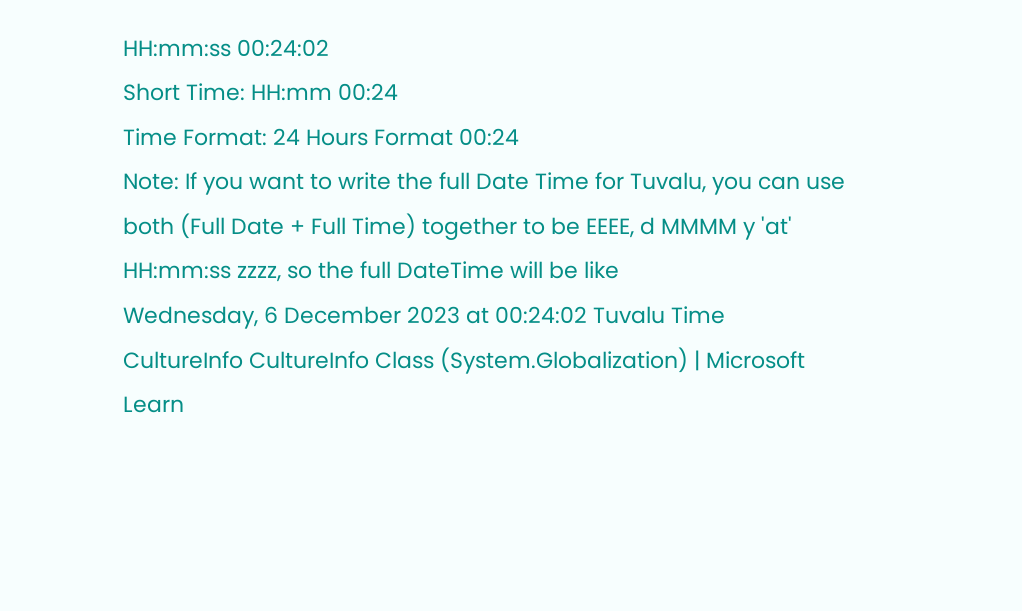HH:mm:ss 00:24:02
Short Time: HH:mm 00:24
Time Format: 24 Hours Format 00:24
Note: If you want to write the full Date Time for Tuvalu, you can use both (Full Date + Full Time) together to be EEEE, d MMMM y 'at' HH:mm:ss zzzz, so the full DateTime will be like
Wednesday, 6 December 2023 at 00:24:02 Tuvalu Time
CultureInfo CultureInfo Class (System.Globalization) | Microsoft Learn